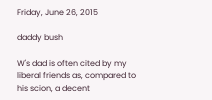Friday, June 26, 2015

daddy bush

W's dad is often cited by my liberal friends as, compared to his scion, a decent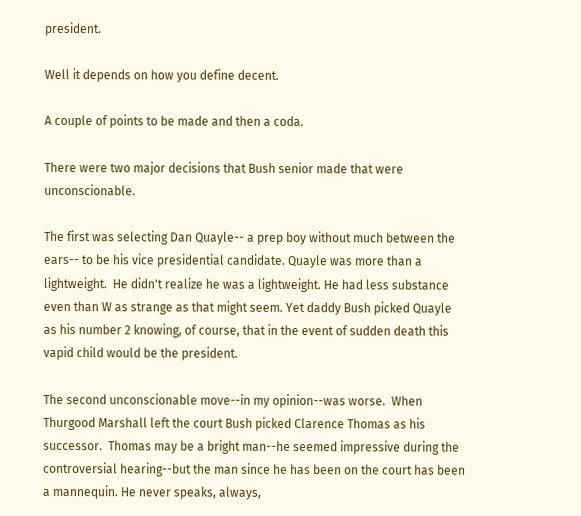president.

Well it depends on how you define decent.

A couple of points to be made and then a coda.

There were two major decisions that Bush senior made that were unconscionable.

The first was selecting Dan Quayle-- a prep boy without much between the ears-- to be his vice presidential candidate. Quayle was more than a lightweight.  He didn't realize he was a lightweight. He had less substance even than W as strange as that might seem. Yet daddy Bush picked Quayle as his number 2 knowing, of course, that in the event of sudden death this vapid child would be the president.

The second unconscionable move--in my opinion--was worse.  When Thurgood Marshall left the court Bush picked Clarence Thomas as his successor.  Thomas may be a bright man--he seemed impressive during the controversial hearing--but the man since he has been on the court has been a mannequin. He never speaks, always,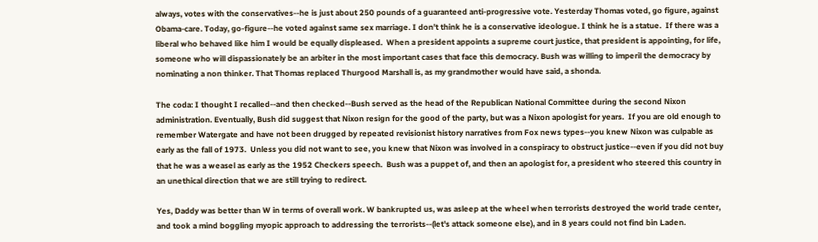always, votes with the conservatives--he is just about 250 pounds of a guaranteed anti-progressive vote. Yesterday Thomas voted, go figure, against Obama-care. Today, go-figure--he voted against same sex marriage. I don't think he is a conservative ideologue. I think he is a statue.  If there was a liberal who behaved like him I would be equally displeased.  When a president appoints a supreme court justice, that president is appointing, for life, someone who will dispassionately be an arbiter in the most important cases that face this democracy. Bush was willing to imperil the democracy by nominating a non thinker. That Thomas replaced Thurgood Marshall is, as my grandmother would have said, a shonda.

The coda: I thought I recalled--and then checked--Bush served as the head of the Republican National Committee during the second Nixon administration. Eventually, Bush did suggest that Nixon resign for the good of the party, but was a Nixon apologist for years.  If you are old enough to remember Watergate and have not been drugged by repeated revisionist history narratives from Fox news types--you knew Nixon was culpable as early as the fall of 1973.  Unless you did not want to see, you knew that Nixon was involved in a conspiracy to obstruct justice--even if you did not buy that he was a weasel as early as the 1952 Checkers speech.  Bush was a puppet of, and then an apologist for, a president who steered this country in an unethical direction that we are still trying to redirect.

Yes, Daddy was better than W in terms of overall work. W bankrupted us, was asleep at the wheel when terrorists destroyed the world trade center, and took a mind boggling myopic approach to addressing the terrorists--(let's attack someone else), and in 8 years could not find bin Laden.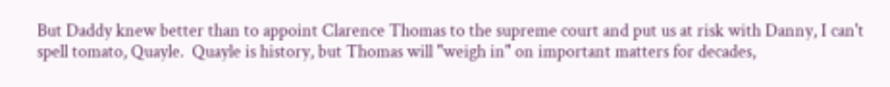But Daddy knew better than to appoint Clarence Thomas to the supreme court and put us at risk with Danny, I can't spell tomato, Quayle.  Quayle is history, but Thomas will "weigh in" on important matters for decades,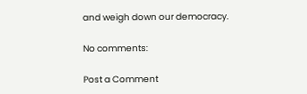and weigh down our democracy.

No comments:

Post a Comment